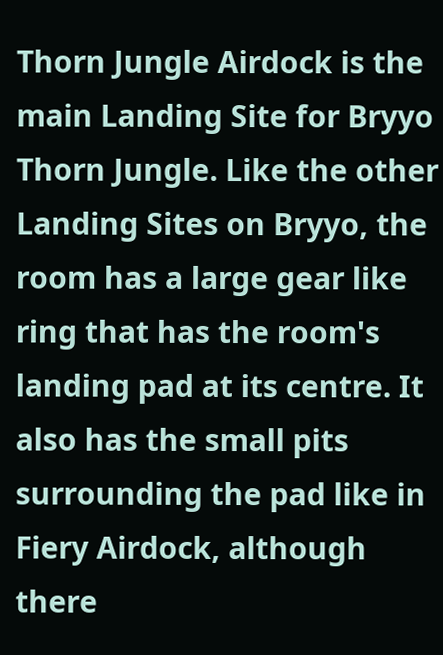Thorn Jungle Airdock is the main Landing Site for Bryyo Thorn Jungle. Like the other Landing Sites on Bryyo, the room has a large gear like ring that has the room's landing pad at its centre. It also has the small pits surrounding the pad like in Fiery Airdock, although there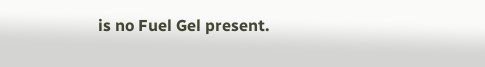is no Fuel Gel present.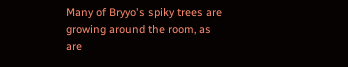Many of Bryyo's spiky trees are growing around the room, as are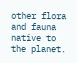other flora and fauna native to the planet.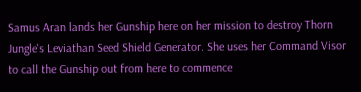Samus Aran lands her Gunship here on her mission to destroy Thorn Jungle's Leviathan Seed Shield Generator. She uses her Command Visor to call the Gunship out from here to commence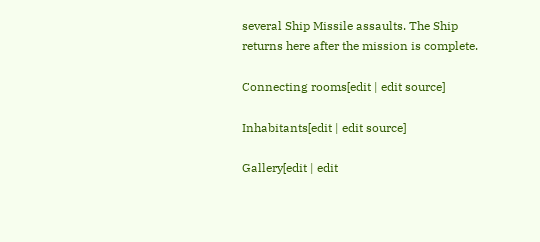several Ship Missile assaults. The Ship returns here after the mission is complete.

Connecting rooms[edit | edit source]

Inhabitants[edit | edit source]

Gallery[edit | edit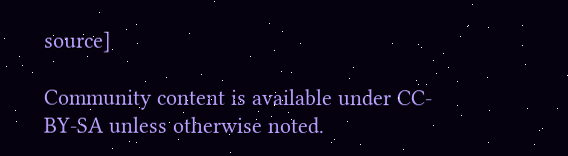source]

Community content is available under CC-BY-SA unless otherwise noted.